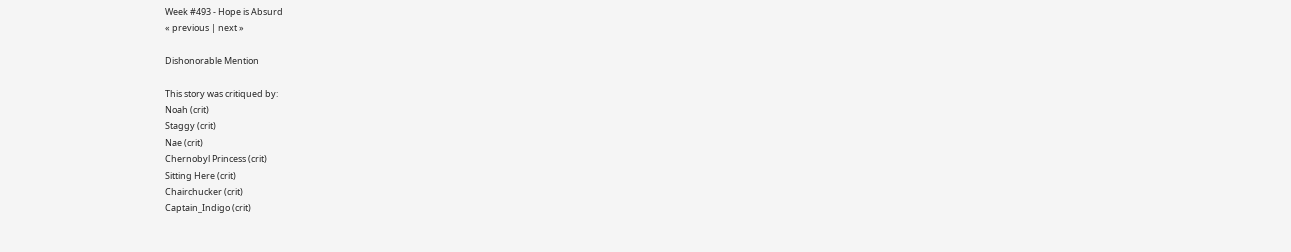Week #493 - Hope is Absurd
« previous | next »

Dishonorable Mention

This story was critiqued by:
Noah (crit)
Staggy (crit)
Nae (crit)
Chernobyl Princess (crit)
Sitting Here (crit)
Chairchucker (crit)
Captain_Indigo (crit)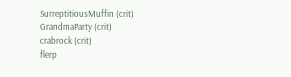SurreptitiousMuffin (crit)
GrandmaParty (crit)
crabrock (crit)
flerp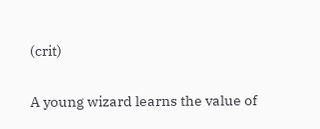(crit)

A young wizard learns the value of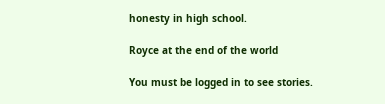honesty in high school.

Royce at the end of the world

You must be logged in to see stories.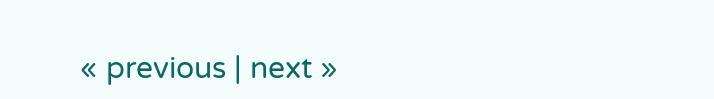« previous | next »